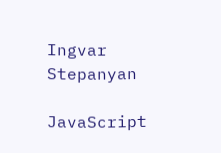Ingvar Stepanyan

JavaScript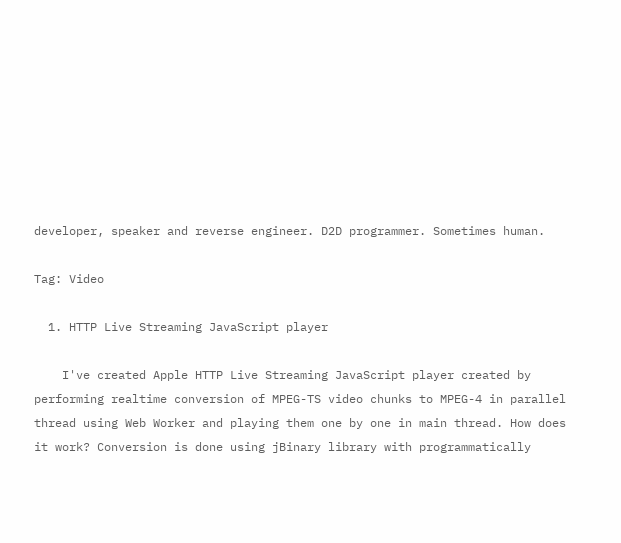developer, speaker and reverse engineer. D2D programmer. Sometimes human.

Tag: Video

  1. HTTP Live Streaming JavaScript player

    I've created Apple HTTP Live Streaming JavaScript player created by performing realtime conversion of MPEG-TS video chunks to MPEG-4 in parallel thread using Web Worker and playing them one by one in main thread. How does it work? Conversion is done using jBinary library with programmatically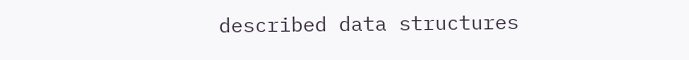described data structures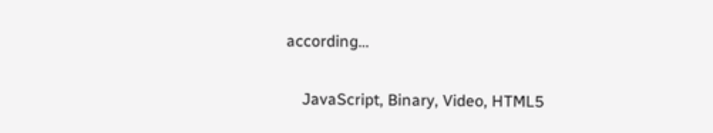according…

    JavaScript, Binary, Video, HTML5